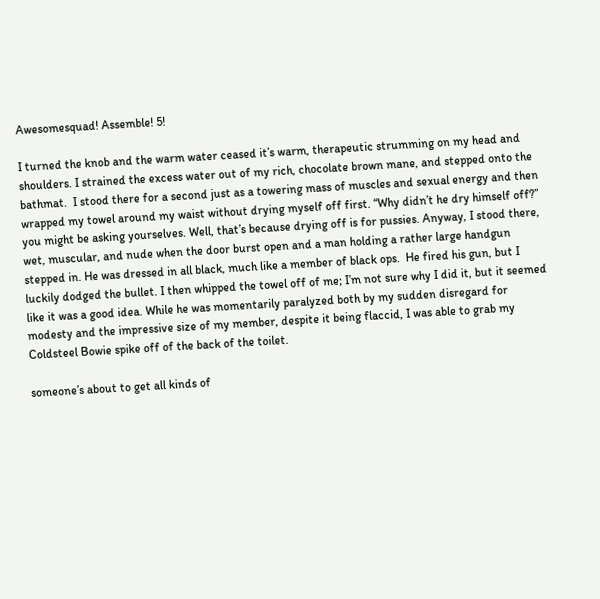Awesomesquad! Assemble! 5!

I turned the knob and the warm water ceased it’s warm, therapeutic strumming on my head and shoulders. I strained the excess water out of my rich, chocolate brown mane, and stepped onto the bathmat.  I stood there for a second just as a towering mass of muscles and sexual energy and then wrapped my towel around my waist without drying myself off first. “Why didn’t he dry himself off?” you might be asking yourselves. Well, that’s because drying off is for pussies. Anyway, I stood there, wet, muscular, and nude when the door burst open and a man holding a rather large handgun stepped in. He was dressed in all black, much like a member of black ops.  He fired his gun, but I luckily dodged the bullet. I then whipped the towel off of me; I’m not sure why I did it, but it seemed like it was a good idea. While he was momentarily paralyzed both by my sudden disregard for modesty and the impressive size of my member, despite it being flaccid, I was able to grab my Coldsteel Bowie spike off of the back of the toilet.

someone’s about to get all kinds of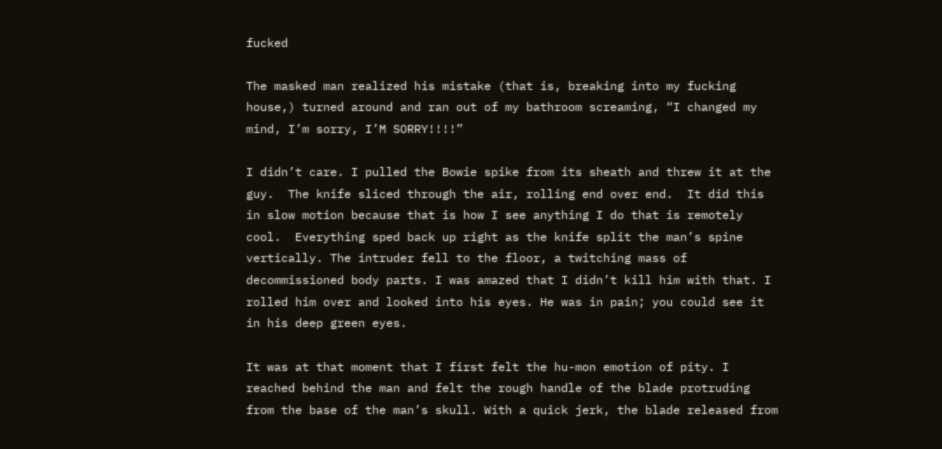fucked

The masked man realized his mistake (that is, breaking into my fucking house,) turned around and ran out of my bathroom screaming, “I changed my mind, I’m sorry, I’M SORRY!!!!”

I didn’t care. I pulled the Bowie spike from its sheath and threw it at the guy.  The knife sliced through the air, rolling end over end.  It did this in slow motion because that is how I see anything I do that is remotely cool.  Everything sped back up right as the knife split the man’s spine vertically. The intruder fell to the floor, a twitching mass of decommissioned body parts. I was amazed that I didn’t kill him with that. I rolled him over and looked into his eyes. He was in pain; you could see it in his deep green eyes.

It was at that moment that I first felt the hu-mon emotion of pity. I reached behind the man and felt the rough handle of the blade protruding from the base of the man’s skull. With a quick jerk, the blade released from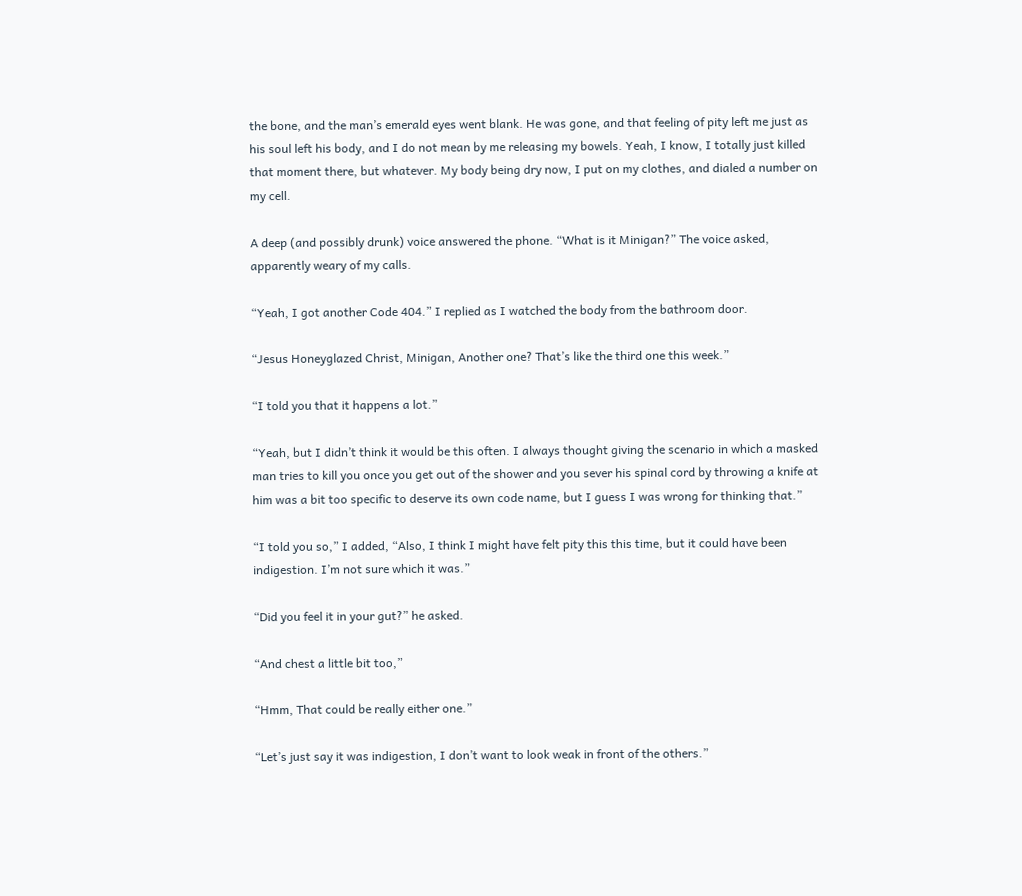the bone, and the man’s emerald eyes went blank. He was gone, and that feeling of pity left me just as his soul left his body, and I do not mean by me releasing my bowels. Yeah, I know, I totally just killed that moment there, but whatever. My body being dry now, I put on my clothes, and dialed a number on my cell.

A deep (and possibly drunk) voice answered the phone. “What is it Minigan?” The voice asked, apparently weary of my calls.

“Yeah, I got another Code 404.” I replied as I watched the body from the bathroom door.

“Jesus Honeyglazed Christ, Minigan, Another one? That’s like the third one this week.”

“I told you that it happens a lot.”

“Yeah, but I didn’t think it would be this often. I always thought giving the scenario in which a masked man tries to kill you once you get out of the shower and you sever his spinal cord by throwing a knife at him was a bit too specific to deserve its own code name, but I guess I was wrong for thinking that.”

“I told you so,” I added, “Also, I think I might have felt pity this this time, but it could have been indigestion. I’m not sure which it was.”

“Did you feel it in your gut?” he asked.

“And chest a little bit too,”

“Hmm, That could be really either one.”

“Let’s just say it was indigestion, I don’t want to look weak in front of the others.”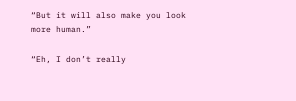“But it will also make you look more human.”

“Eh, I don’t really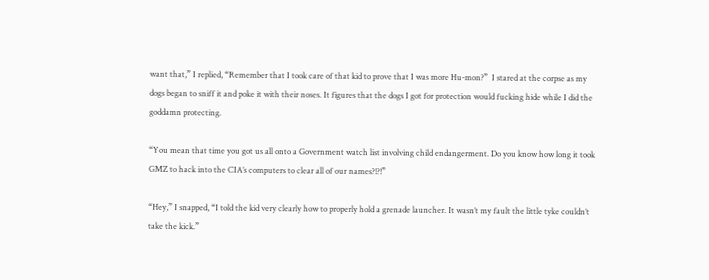want that,” I replied, “Remember that I took care of that kid to prove that I was more Hu-mon?”  I stared at the corpse as my dogs began to sniff it and poke it with their noses. It figures that the dogs I got for protection would fucking hide while I did the goddamn protecting.

“You mean that time you got us all onto a Government watch list involving child endangerment. Do you know how long it took GMZ to hack into the CIA’s computers to clear all of our names?!?!”

“Hey,” I snapped, “I told the kid very clearly how to properly hold a grenade launcher. It wasn’t my fault the little tyke couldn’t take the kick.”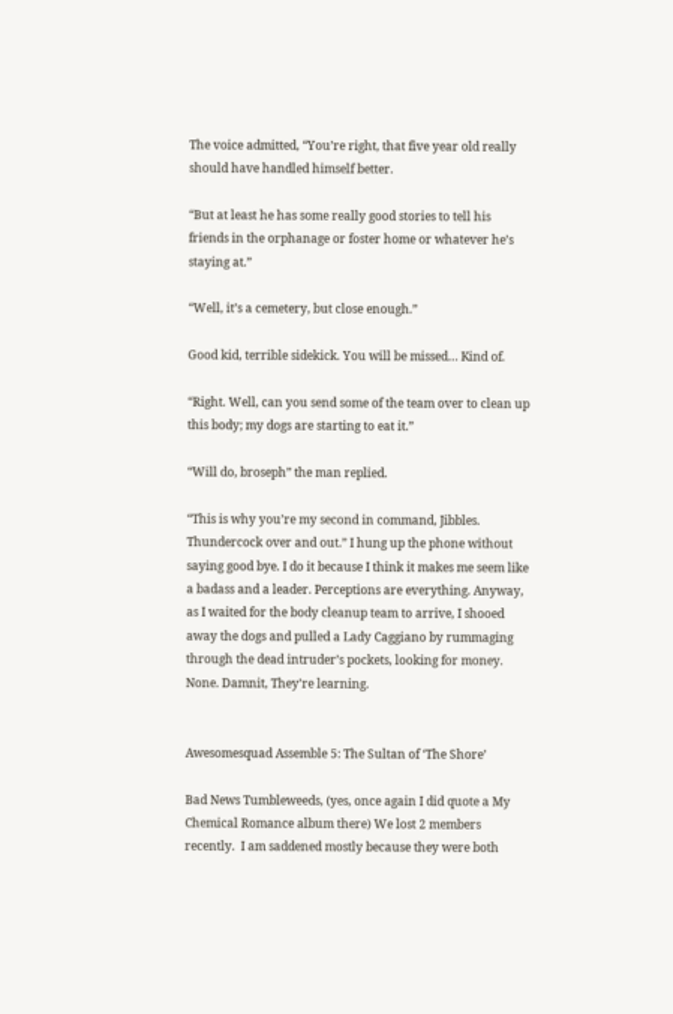The voice admitted, “You’re right, that five year old really should have handled himself better.

“But at least he has some really good stories to tell his friends in the orphanage or foster home or whatever he’s staying at.”

“Well, it’s a cemetery, but close enough.”

Good kid, terrible sidekick. You will be missed… Kind of.

“Right. Well, can you send some of the team over to clean up this body; my dogs are starting to eat it.”

“Will do, broseph” the man replied.

“This is why you’re my second in command, Jibbles.  Thundercock over and out.” I hung up the phone without saying good bye. I do it because I think it makes me seem like a badass and a leader. Perceptions are everything. Anyway, as I waited for the body cleanup team to arrive, I shooed away the dogs and pulled a Lady Caggiano by rummaging through the dead intruder’s pockets, looking for money. None. Damnit, They’re learning.


Awesomesquad Assemble 5: The Sultan of ‘The Shore’

Bad News Tumbleweeds, (yes, once again I did quote a My Chemical Romance album there) We lost 2 members recently.  I am saddened mostly because they were both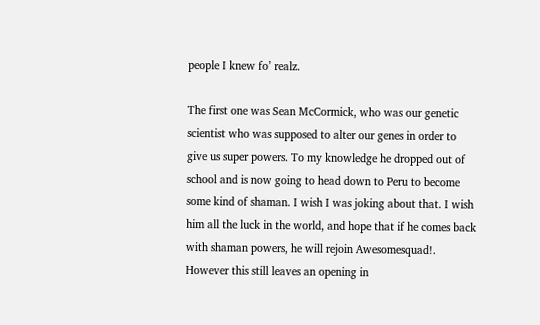people I knew fo’ realz.

The first one was Sean McCormick, who was our genetic scientist who was supposed to alter our genes in order to give us super powers. To my knowledge he dropped out of school and is now going to head down to Peru to become some kind of shaman. I wish I was joking about that. I wish him all the luck in the world, and hope that if he comes back with shaman powers, he will rejoin Awesomesquad!. However this still leaves an opening in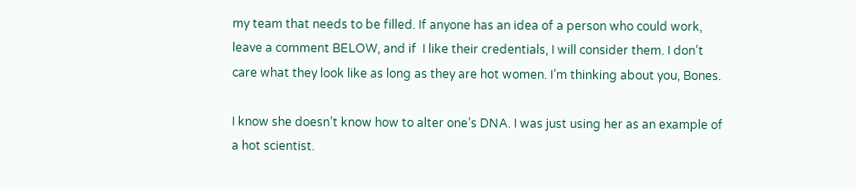my team that needs to be filled. If anyone has an idea of a person who could work, leave a comment BELOW, and if  I like their credentials, I will consider them. I don’t care what they look like as long as they are hot women. I’m thinking about you, Bones.

I know she doesn’t know how to alter one’s DNA. I was just using her as an example of a hot scientist.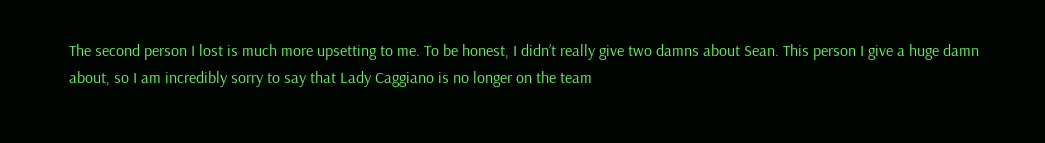The second person I lost is much more upsetting to me. To be honest, I didn’t really give two damns about Sean. This person I give a huge damn about, so I am incredibly sorry to say that Lady Caggiano is no longer on the team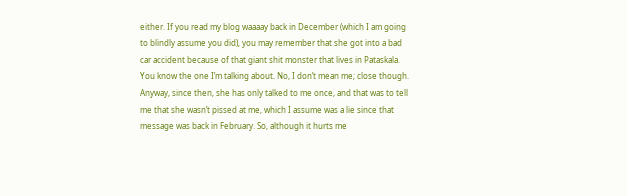either. If you read my blog waaaay back in December (which I am going to blindly assume you did), you may remember that she got into a bad car accident because of that giant shit monster that lives in Pataskala. You know the one I’m talking about. No, I don’t mean me; close though. Anyway, since then, she has only talked to me once, and that was to tell me that she wasn’t pissed at me, which I assume was a lie since that message was back in February. So, although it hurts me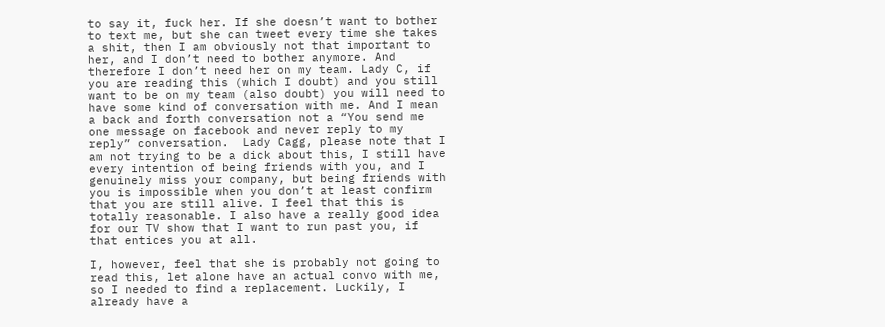to say it, fuck her. If she doesn’t want to bother to text me, but she can tweet every time she takes a shit, then I am obviously not that important to her, and I don’t need to bother anymore. And therefore I don’t need her on my team. Lady C, if you are reading this (which I doubt) and you still want to be on my team (also doubt) you will need to have some kind of conversation with me. And I mean a back and forth conversation not a “You send me one message on facebook and never reply to my reply” conversation.  Lady Cagg, please note that I am not trying to be a dick about this, I still have every intention of being friends with you, and I genuinely miss your company, but being friends with you is impossible when you don’t at least confirm that you are still alive. I feel that this is totally reasonable. I also have a really good idea for our TV show that I want to run past you, if that entices you at all.

I, however, feel that she is probably not going to read this, let alone have an actual convo with me, so I needed to find a replacement. Luckily, I already have a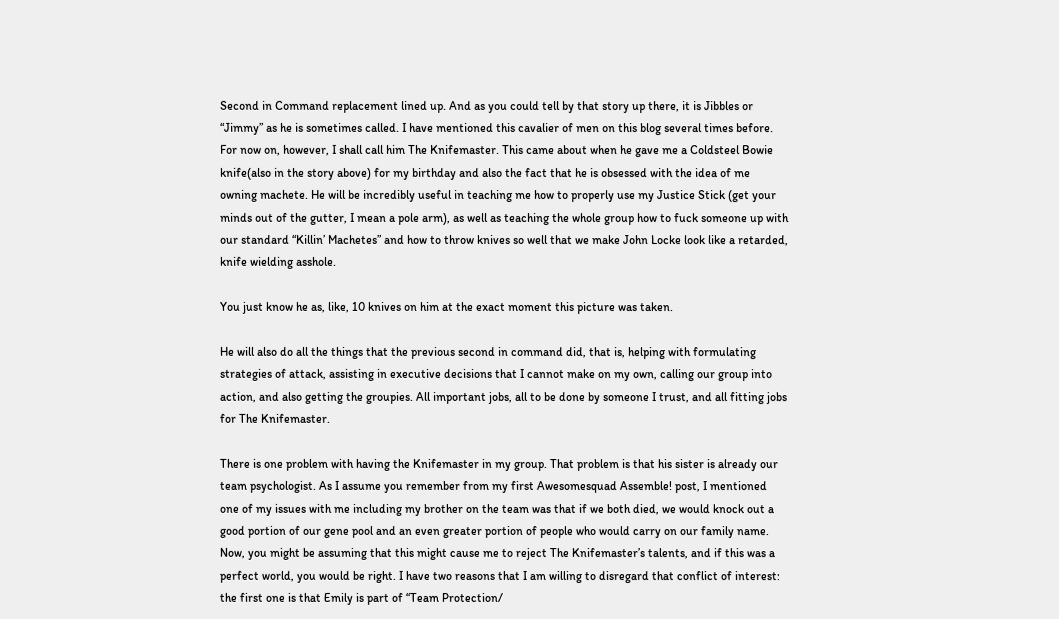Second in Command replacement lined up. And as you could tell by that story up there, it is Jibbles or “Jimmy” as he is sometimes called. I have mentioned this cavalier of men on this blog several times before.  For now on, however, I shall call him The Knifemaster. This came about when he gave me a Coldsteel Bowie knife(also in the story above) for my birthday and also the fact that he is obsessed with the idea of me owning machete. He will be incredibly useful in teaching me how to properly use my Justice Stick (get your minds out of the gutter, I mean a pole arm), as well as teaching the whole group how to fuck someone up with our standard “Killin’ Machetes” and how to throw knives so well that we make John Locke look like a retarded, knife wielding asshole.

You just know he as, like, 10 knives on him at the exact moment this picture was taken.

He will also do all the things that the previous second in command did, that is, helping with formulating strategies of attack, assisting in executive decisions that I cannot make on my own, calling our group into action, and also getting the groupies. All important jobs, all to be done by someone I trust, and all fitting jobs for The Knifemaster.

There is one problem with having the Knifemaster in my group. That problem is that his sister is already our team psychologist. As I assume you remember from my first Awesomesquad Assemble! post, I mentioned one of my issues with me including my brother on the team was that if we both died, we would knock out a good portion of our gene pool and an even greater portion of people who would carry on our family name. Now, you might be assuming that this might cause me to reject The Knifemaster’s talents, and if this was a perfect world, you would be right. I have two reasons that I am willing to disregard that conflict of interest: the first one is that Emily is part of “Team Protection/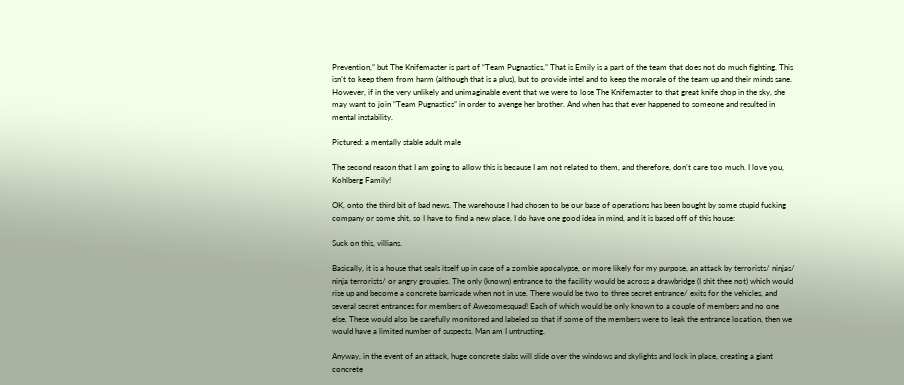Prevention,” but The Knifemaster is part of “Team Pugnastics.” That is Emily is a part of the team that does not do much fighting. This isn’t to keep them from harm (although that is a plus), but to provide intel and to keep the morale of the team up and their minds sane. However, if in the very unlikely and unimaginable event that we were to lose The Knifemaster to that great knife shop in the sky, she may want to join “Team Pugnastics” in order to avenge her brother. And when has that ever happened to someone and resulted in mental instability.

Pictured: a mentally stable adult male

The second reason that I am going to allow this is because I am not related to them, and therefore, don’t care too much. I love you, Kohlberg Family!

OK, onto the third bit of bad news. The warehouse I had chosen to be our base of operations has been bought by some stupid fucking company or some shit, so I have to find a new place. I do have one good idea in mind, and it is based off of this house:

Suck on this, villians.

Basically, it is a house that seals itself up in case of a zombie apocalypse, or more likely for my purpose, an attack by terrorists/ ninjas/ ninja terrorists/ or angry groupies. The only (known) entrance to the facility would be across a drawbridge (I shit thee not) which would rise up and become a concrete barricade when not in use. There would be two to three secret entrance/ exits for the vehicles, and several secret entrances for members of Awesomesquad! Each of which would be only known to a couple of members and no one else. These would also be carefully monitored and labeled so that if some of the members were to leak the entrance location, then we would have a limited number of suspects. Man am I untrusting.

Anyway, in the event of an attack, huge concrete slabs will slide over the windows and skylights and lock in place, creating a giant concrete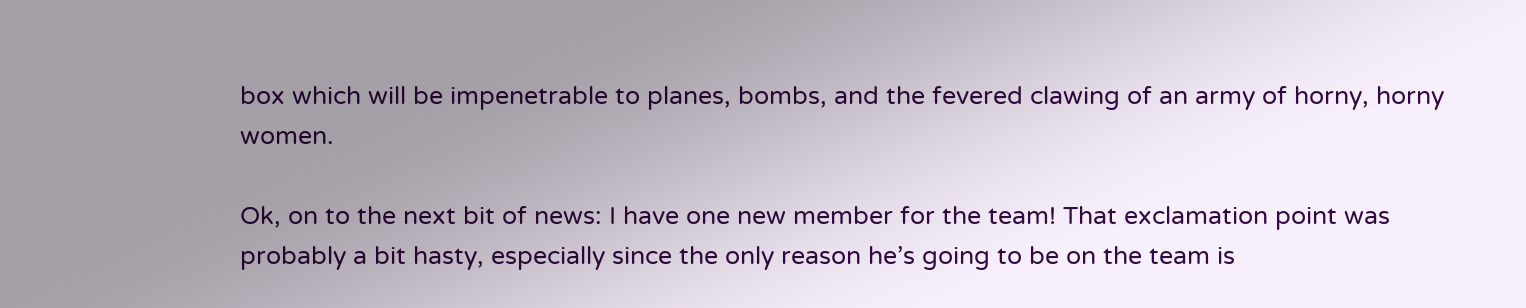box which will be impenetrable to planes, bombs, and the fevered clawing of an army of horny, horny women.

Ok, on to the next bit of news: I have one new member for the team! That exclamation point was probably a bit hasty, especially since the only reason he’s going to be on the team is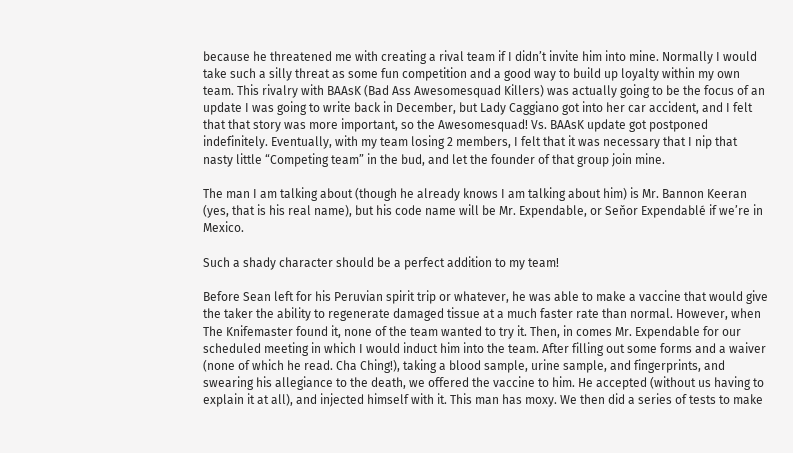because he threatened me with creating a rival team if I didn’t invite him into mine. Normally I would take such a silly threat as some fun competition and a good way to build up loyalty within my own team. This rivalry with BAAsK (Bad Ass Awesomesquad Killers) was actually going to be the focus of an update I was going to write back in December, but Lady Caggiano got into her car accident, and I felt that that story was more important, so the Awesomesquad! Vs. BAAsK update got postponed indefinitely. Eventually, with my team losing 2 members, I felt that it was necessary that I nip that nasty little “Competing team” in the bud, and let the founder of that group join mine.

The man I am talking about (though he already knows I am talking about him) is Mr. Bannon Keeran (yes, that is his real name), but his code name will be Mr. Expendable, or Seňor Expendablé if we’re in Mexico.

Such a shady character should be a perfect addition to my team!

Before Sean left for his Peruvian spirit trip or whatever, he was able to make a vaccine that would give the taker the ability to regenerate damaged tissue at a much faster rate than normal. However, when The Knifemaster found it, none of the team wanted to try it. Then, in comes Mr. Expendable for our scheduled meeting in which I would induct him into the team. After filling out some forms and a waiver (none of which he read. Cha Ching!), taking a blood sample, urine sample, and fingerprints, and swearing his allegiance to the death, we offered the vaccine to him. He accepted (without us having to explain it at all), and injected himself with it. This man has moxy. We then did a series of tests to make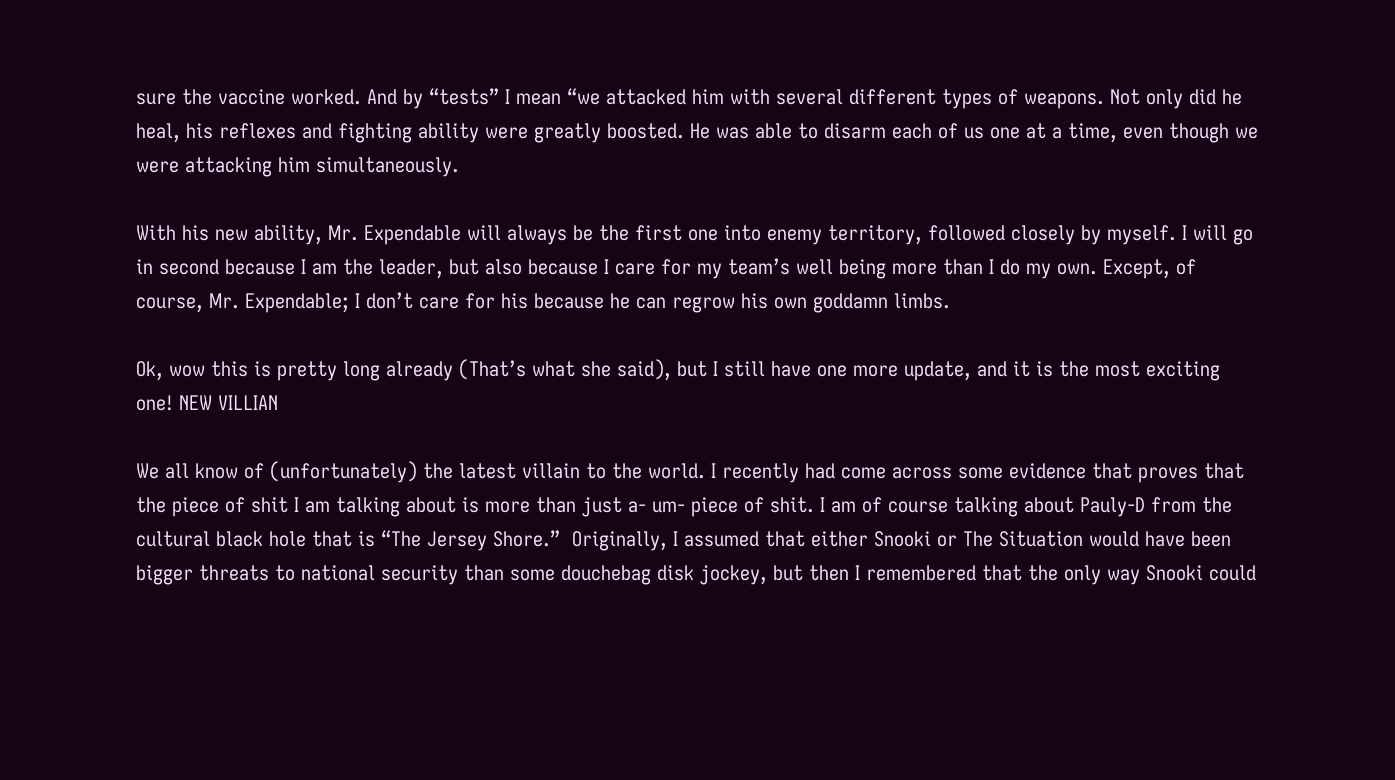sure the vaccine worked. And by “tests” I mean “we attacked him with several different types of weapons. Not only did he heal, his reflexes and fighting ability were greatly boosted. He was able to disarm each of us one at a time, even though we were attacking him simultaneously.

With his new ability, Mr. Expendable will always be the first one into enemy territory, followed closely by myself. I will go in second because I am the leader, but also because I care for my team’s well being more than I do my own. Except, of course, Mr. Expendable; I don’t care for his because he can regrow his own goddamn limbs.

Ok, wow this is pretty long already (That’s what she said), but I still have one more update, and it is the most exciting one! NEW VILLIAN

We all know of (unfortunately) the latest villain to the world. I recently had come across some evidence that proves that the piece of shit I am talking about is more than just a- um- piece of shit. I am of course talking about Pauly-D from the cultural black hole that is “The Jersey Shore.”  Originally, I assumed that either Snooki or The Situation would have been bigger threats to national security than some douchebag disk jockey, but then I remembered that the only way Snooki could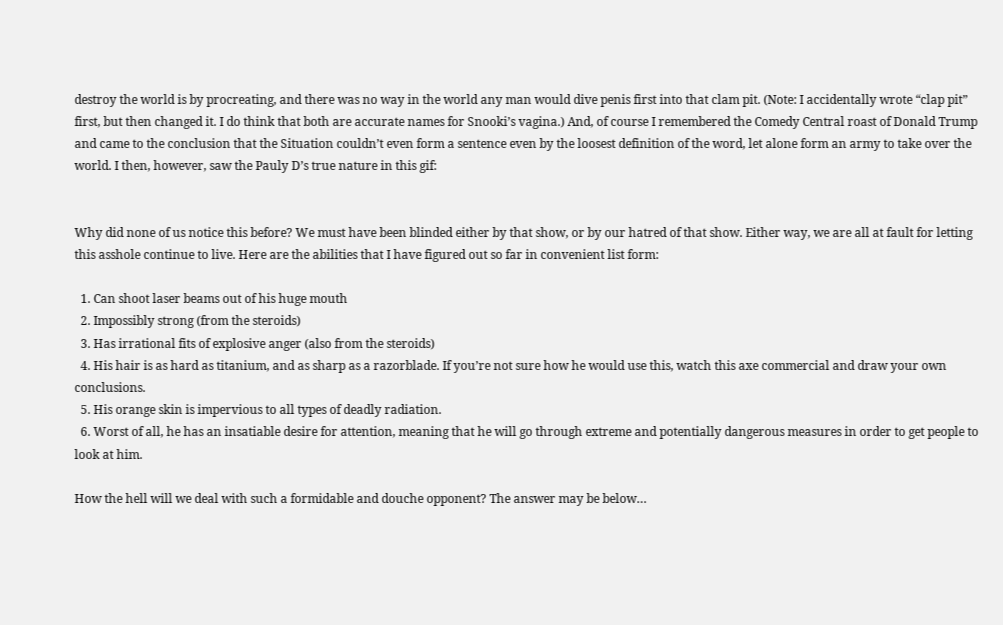destroy the world is by procreating, and there was no way in the world any man would dive penis first into that clam pit. (Note: I accidentally wrote “clap pit” first, but then changed it. I do think that both are accurate names for Snooki’s vagina.) And, of course I remembered the Comedy Central roast of Donald Trump and came to the conclusion that the Situation couldn’t even form a sentence even by the loosest definition of the word, let alone form an army to take over the world. I then, however, saw the Pauly D’s true nature in this gif:


Why did none of us notice this before? We must have been blinded either by that show, or by our hatred of that show. Either way, we are all at fault for letting this asshole continue to live. Here are the abilities that I have figured out so far in convenient list form:

  1. Can shoot laser beams out of his huge mouth
  2. Impossibly strong (from the steroids)
  3. Has irrational fits of explosive anger (also from the steroids)
  4. His hair is as hard as titanium, and as sharp as a razorblade. If you’re not sure how he would use this, watch this axe commercial and draw your own conclusions.
  5. His orange skin is impervious to all types of deadly radiation.
  6. Worst of all, he has an insatiable desire for attention, meaning that he will go through extreme and potentially dangerous measures in order to get people to look at him.

How the hell will we deal with such a formidable and douche opponent? The answer may be below…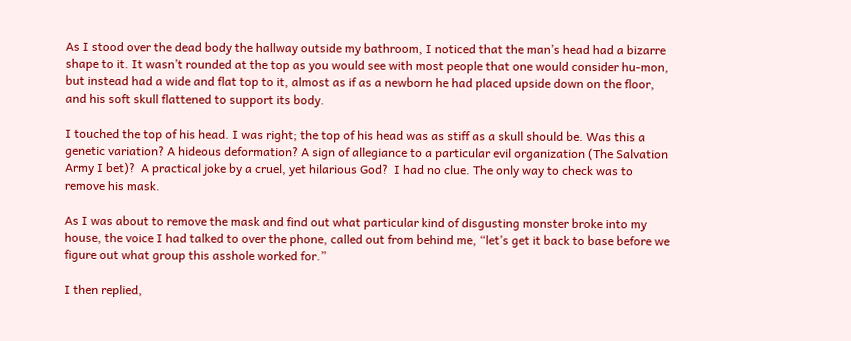As I stood over the dead body the hallway outside my bathroom, I noticed that the man’s head had a bizarre shape to it. It wasn’t rounded at the top as you would see with most people that one would consider hu-mon, but instead had a wide and flat top to it, almost as if as a newborn he had placed upside down on the floor, and his soft skull flattened to support its body.

I touched the top of his head. I was right; the top of his head was as stiff as a skull should be. Was this a genetic variation? A hideous deformation? A sign of allegiance to a particular evil organization (The Salvation Army I bet)?  A practical joke by a cruel, yet hilarious God?  I had no clue. The only way to check was to remove his mask.

As I was about to remove the mask and find out what particular kind of disgusting monster broke into my house, the voice I had talked to over the phone, called out from behind me, “let’s get it back to base before we figure out what group this asshole worked for.”

I then replied,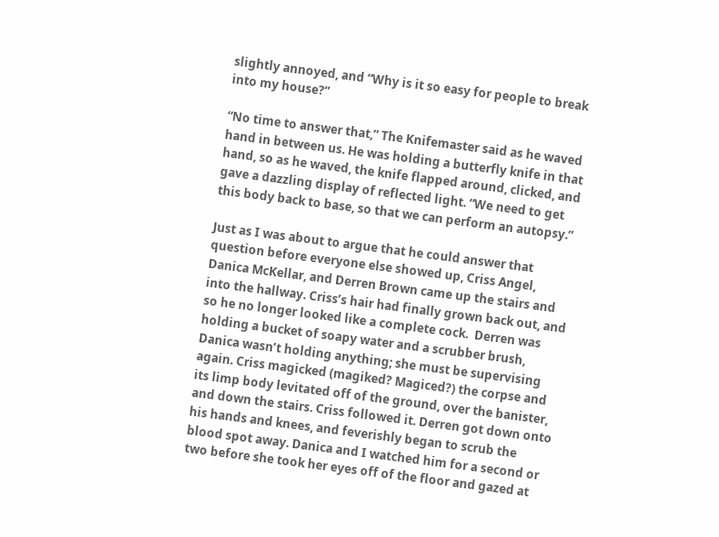slightly annoyed, and “Why is it so easy for people to break into my house?”

“No time to answer that,” The Knifemaster said as he waved hand in between us. He was holding a butterfly knife in that hand, so as he waved, the knife flapped around, clicked, and gave a dazzling display of reflected light. “We need to get this body back to base, so that we can perform an autopsy.”

Just as I was about to argue that he could answer that question before everyone else showed up, Criss Angel, Danica McKellar, and Derren Brown came up the stairs and into the hallway. Criss’s hair had finally grown back out, and so he no longer looked like a complete cock.  Derren was holding a bucket of soapy water and a scrubber brush, Danica wasn’t holding anything; she must be supervising again. Criss magicked (magiked? Magiced?) the corpse and its limp body levitated off of the ground, over the banister, and down the stairs. Criss followed it. Derren got down onto his hands and knees, and feverishly began to scrub the blood spot away. Danica and I watched him for a second or two before she took her eyes off of the floor and gazed at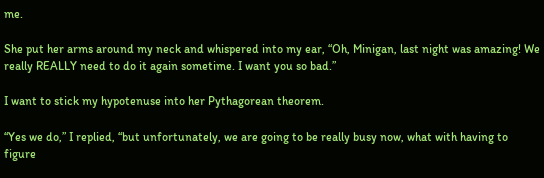me.

She put her arms around my neck and whispered into my ear, “Oh, Minigan, last night was amazing! We really REALLY need to do it again sometime. I want you so bad.”

I want to stick my hypotenuse into her Pythagorean theorem.

“Yes we do,” I replied, “but unfortunately, we are going to be really busy now, what with having to figure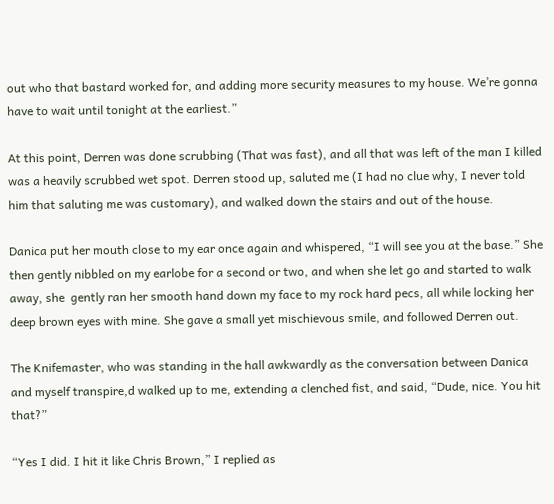out who that bastard worked for, and adding more security measures to my house. We’re gonna have to wait until tonight at the earliest.”

At this point, Derren was done scrubbing (That was fast), and all that was left of the man I killed was a heavily scrubbed wet spot. Derren stood up, saluted me (I had no clue why, I never told him that saluting me was customary), and walked down the stairs and out of the house.

Danica put her mouth close to my ear once again and whispered, “I will see you at the base.” She then gently nibbled on my earlobe for a second or two, and when she let go and started to walk away, she  gently ran her smooth hand down my face to my rock hard pecs, all while locking her deep brown eyes with mine. She gave a small yet mischievous smile, and followed Derren out.

The Knifemaster, who was standing in the hall awkwardly as the conversation between Danica and myself transpire,d walked up to me, extending a clenched fist, and said, “Dude, nice. You hit that?”

“Yes I did. I hit it like Chris Brown,” I replied as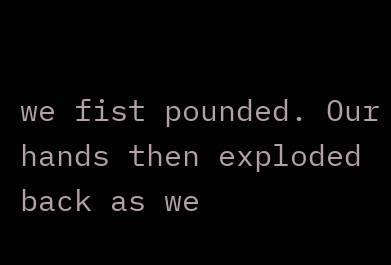we fist pounded. Our hands then exploded back as we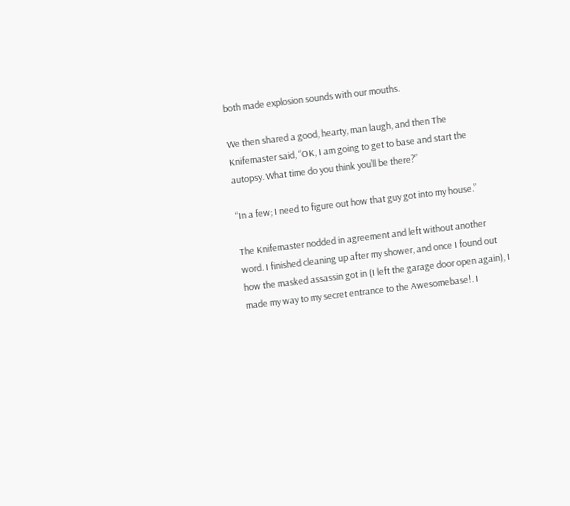both made explosion sounds with our mouths.

We then shared a good, hearty, man laugh, and then The Knifemaster said, “OK, I am going to get to base and start the autopsy. What time do you think you’ll be there?”

“In a few; I need to figure out how that guy got into my house.”

The Knifemaster nodded in agreement and left without another word. I finished cleaning up after my shower, and once I found out how the masked assassin got in (I left the garage door open again), I made my way to my secret entrance to the Awesomebase!. I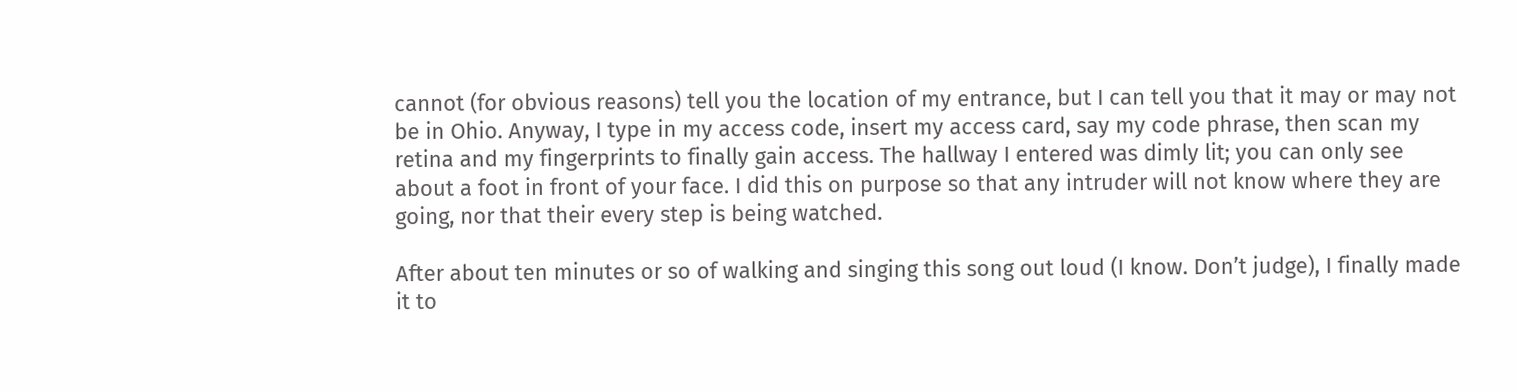cannot (for obvious reasons) tell you the location of my entrance, but I can tell you that it may or may not be in Ohio. Anyway, I type in my access code, insert my access card, say my code phrase, then scan my retina and my fingerprints to finally gain access. The hallway I entered was dimly lit; you can only see about a foot in front of your face. I did this on purpose so that any intruder will not know where they are going, nor that their every step is being watched.

After about ten minutes or so of walking and singing this song out loud (I know. Don’t judge), I finally made it to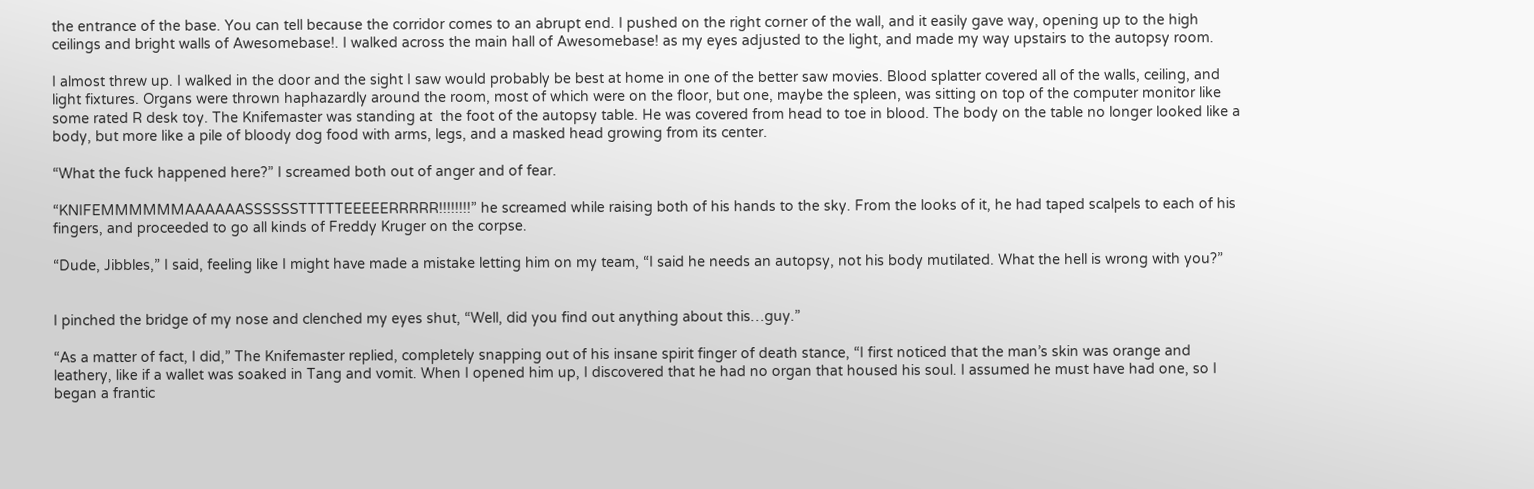the entrance of the base. You can tell because the corridor comes to an abrupt end. I pushed on the right corner of the wall, and it easily gave way, opening up to the high ceilings and bright walls of Awesomebase!. I walked across the main hall of Awesomebase! as my eyes adjusted to the light, and made my way upstairs to the autopsy room.

I almost threw up. I walked in the door and the sight I saw would probably be best at home in one of the better saw movies. Blood splatter covered all of the walls, ceiling, and light fixtures. Organs were thrown haphazardly around the room, most of which were on the floor, but one, maybe the spleen, was sitting on top of the computer monitor like some rated R desk toy. The Knifemaster was standing at  the foot of the autopsy table. He was covered from head to toe in blood. The body on the table no longer looked like a body, but more like a pile of bloody dog food with arms, legs, and a masked head growing from its center.

“What the fuck happened here?” I screamed both out of anger and of fear.

“KNIFEMMMMMMAAAAAASSSSSSTTTTTEEEEERRRRR!!!!!!!!” he screamed while raising both of his hands to the sky. From the looks of it, he had taped scalpels to each of his fingers, and proceeded to go all kinds of Freddy Kruger on the corpse.

“Dude, Jibbles,” I said, feeling like I might have made a mistake letting him on my team, “I said he needs an autopsy, not his body mutilated. What the hell is wrong with you?”


I pinched the bridge of my nose and clenched my eyes shut, “Well, did you find out anything about this…guy.”

“As a matter of fact, I did,” The Knifemaster replied, completely snapping out of his insane spirit finger of death stance, “I first noticed that the man’s skin was orange and leathery, like if a wallet was soaked in Tang and vomit. When I opened him up, I discovered that he had no organ that housed his soul. I assumed he must have had one, so I began a frantic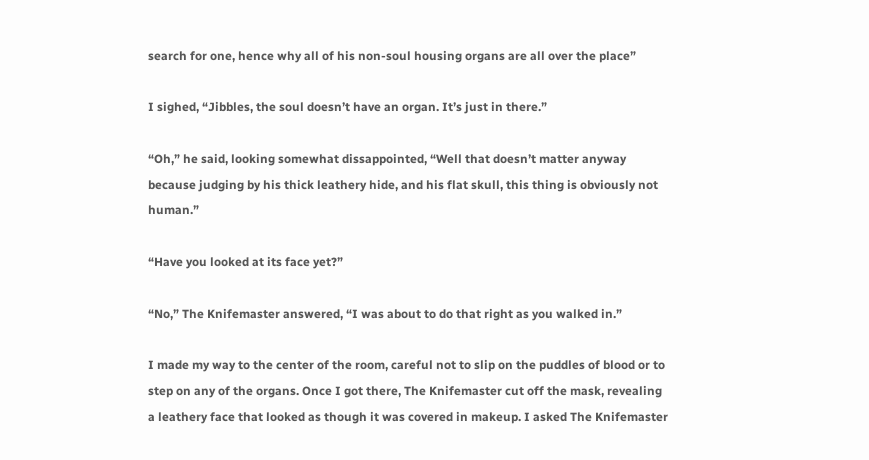search for one, hence why all of his non-soul housing organs are all over the place”

I sighed, “Jibbles, the soul doesn’t have an organ. It’s just in there.”

“Oh,” he said, looking somewhat dissappointed, “Well that doesn’t matter anyway because judging by his thick leathery hide, and his flat skull, this thing is obviously not human.”

“Have you looked at its face yet?”

“No,” The Knifemaster answered, “I was about to do that right as you walked in.”

I made my way to the center of the room, careful not to slip on the puddles of blood or to step on any of the organs. Once I got there, The Knifemaster cut off the mask, revealing a leathery face that looked as though it was covered in makeup. I asked The Knifemaster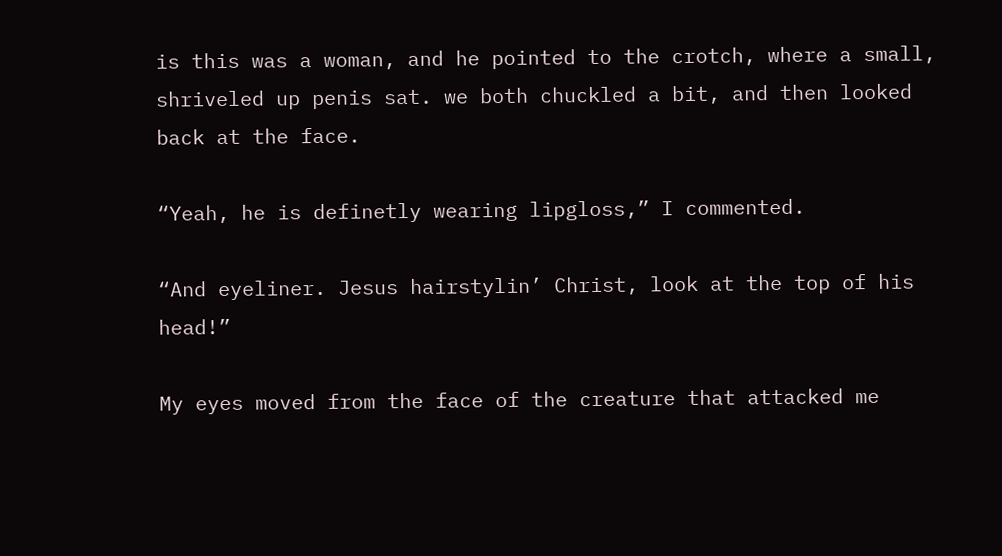is this was a woman, and he pointed to the crotch, where a small, shriveled up penis sat. we both chuckled a bit, and then looked back at the face.

“Yeah, he is definetly wearing lipgloss,” I commented.

“And eyeliner. Jesus hairstylin’ Christ, look at the top of his head!”

My eyes moved from the face of the creature that attacked me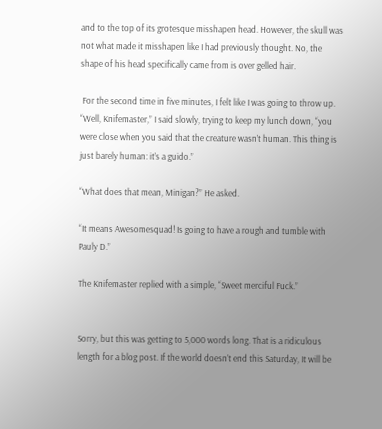and to the top of its grotesque misshapen head. However, the skull was not what made it misshapen like I had previously thought. No, the shape of his head specifically came from is over gelled hair.

 For the second time in five minutes, I felt like I was going to throw up. “Well, Knifemaster,” I said slowly, trying to keep my lunch down, “you were close when you said that the creature wasn’t human. This thing is just barely human: it’s a guido.”

“What does that mean, Minigan?” He asked.

“It means Awesomesquad! Is going to have a rough and tumble with Pauly D.”

The Knifemaster replied with a simple, “Sweet merciful Fuck.”


Sorry, but this was getting to 5,000 words long. That is a ridiculous length for a blog post. If the world doesn’t end this Saturday, It will be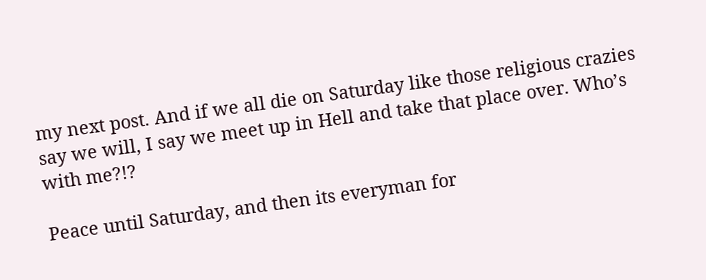my next post. And if we all die on Saturday like those religious crazies say we will, I say we meet up in Hell and take that place over. Who’s with me?!?

Peace until Saturday, and then its everyman for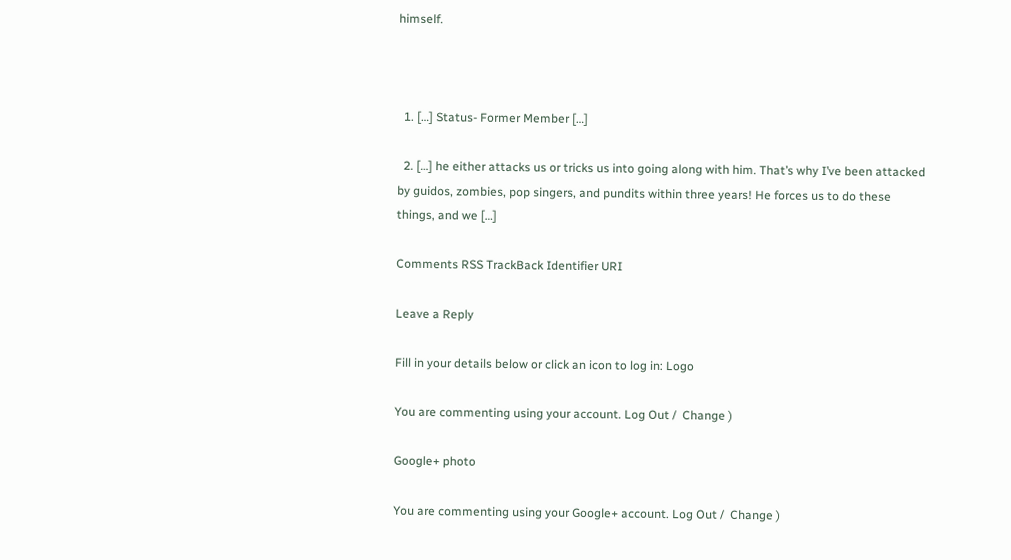himself.



  1. […] Status- Former Member […]

  2. […] he either attacks us or tricks us into going along with him. That’s why I’ve been attacked by guidos, zombies, pop singers, and pundits within three years! He forces us to do these things, and we […]

Comments RSS TrackBack Identifier URI

Leave a Reply

Fill in your details below or click an icon to log in: Logo

You are commenting using your account. Log Out /  Change )

Google+ photo

You are commenting using your Google+ account. Log Out /  Change )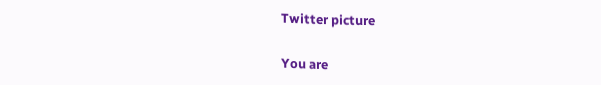Twitter picture

You are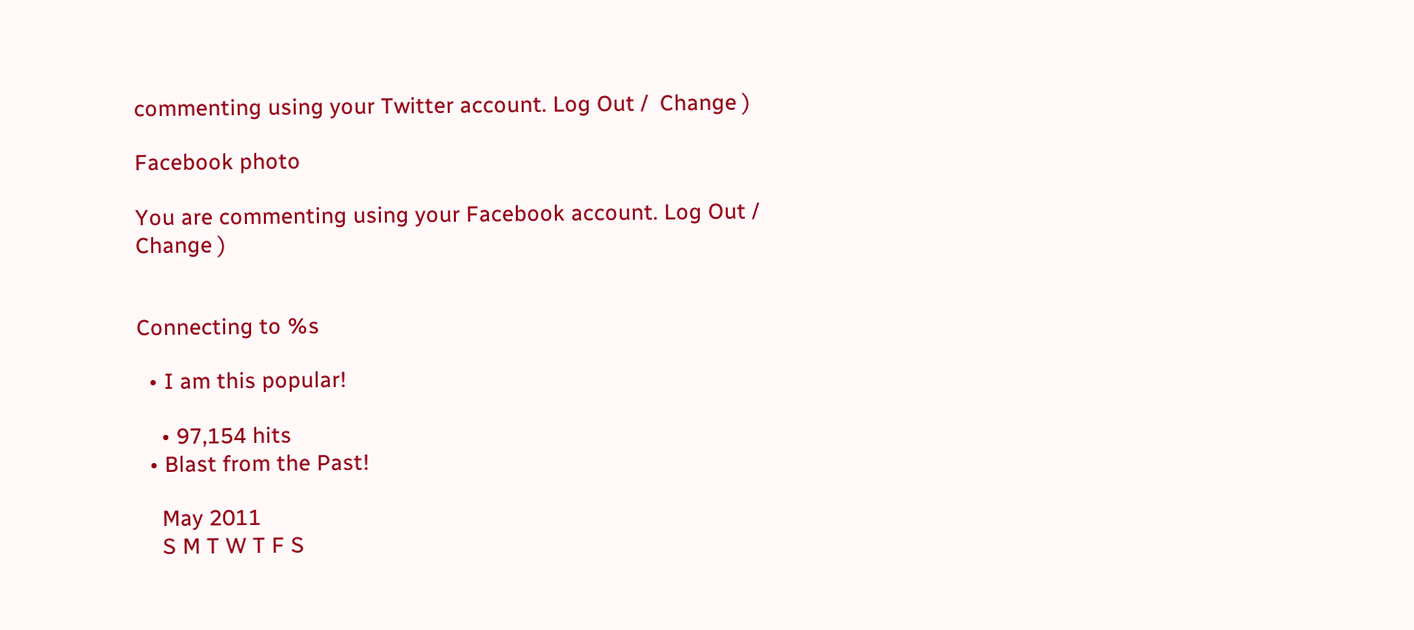commenting using your Twitter account. Log Out /  Change )

Facebook photo

You are commenting using your Facebook account. Log Out /  Change )


Connecting to %s

  • I am this popular!

    • 97,154 hits
  • Blast from the Past!

    May 2011
    S M T W T F S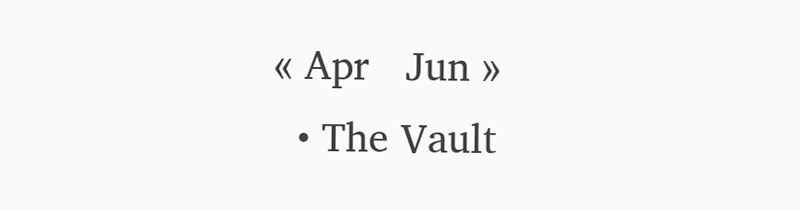« Apr   Jun »
  • The Vault